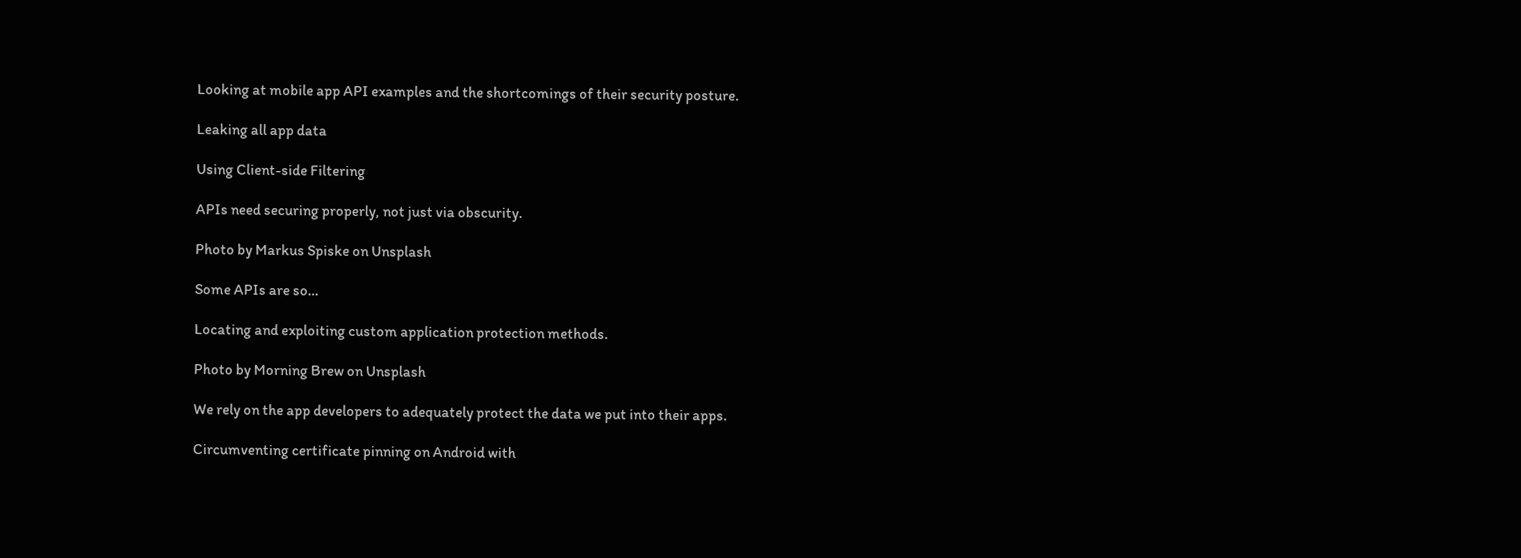Looking at mobile app API examples and the shortcomings of their security posture.

Leaking all app data

Using Client-side Filtering

APIs need securing properly, not just via obscurity.

Photo by Markus Spiske on Unsplash

Some APIs are so…

Locating and exploiting custom application protection methods.

Photo by Morning Brew on Unsplash

We rely on the app developers to adequately protect the data we put into their apps.

Circumventing certificate pinning on Android with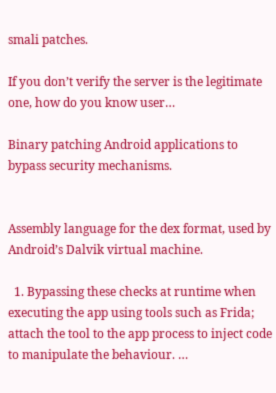smali patches.

If you don’t verify the server is the legitimate one, how do you know user…

Binary patching Android applications to bypass security mechanisms.


Assembly language for the dex format, used by Android’s Dalvik virtual machine.

  1. Bypassing these checks at runtime when executing the app using tools such as Frida; attach the tool to the app process to inject code to manipulate the behaviour. …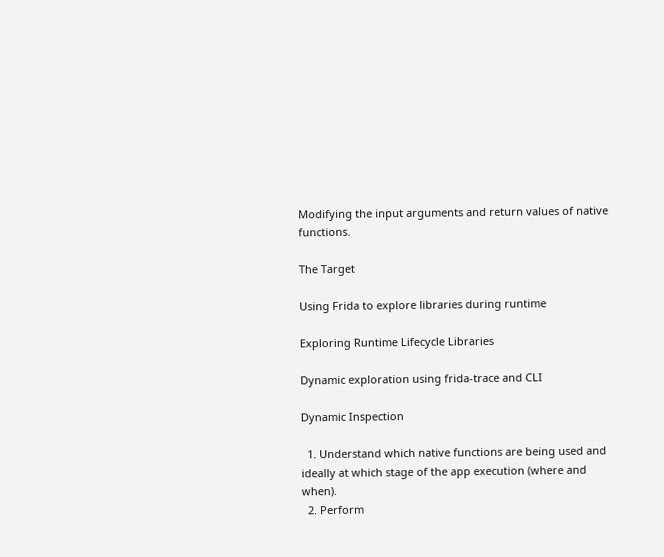Modifying the input arguments and return values of native functions.

The Target

Using Frida to explore libraries during runtime

Exploring Runtime Lifecycle Libraries

Dynamic exploration using frida-trace and CLI

Dynamic Inspection

  1. Understand which native functions are being used and ideally at which stage of the app execution (where and when).
  2. Perform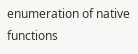enumeration of native functions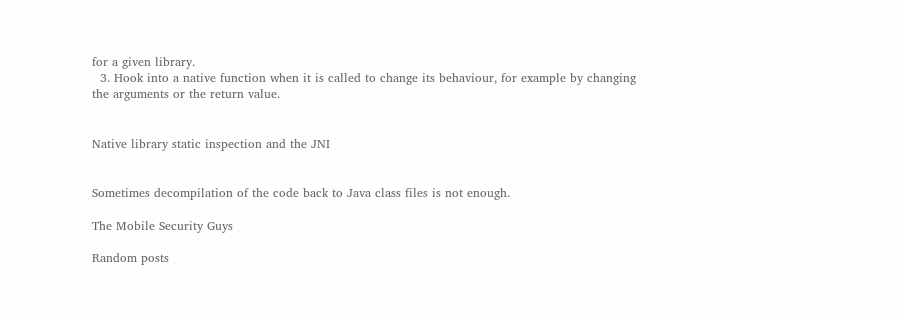for a given library.
  3. Hook into a native function when it is called to change its behaviour, for example by changing the arguments or the return value.


Native library static inspection and the JNI


Sometimes decompilation of the code back to Java class files is not enough.

The Mobile Security Guys

Random posts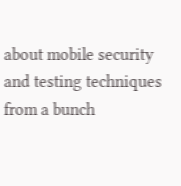about mobile security and testing techniques from a bunch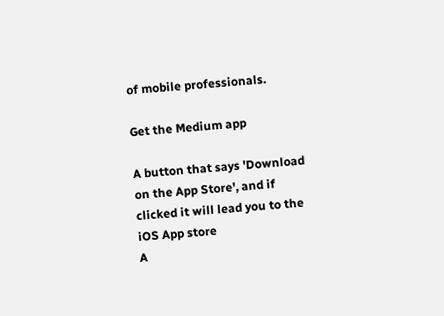of mobile professionals.

Get the Medium app

A button that says 'Download on the App Store', and if clicked it will lead you to the iOS App store
A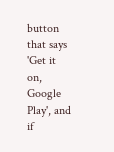button that says 'Get it on, Google Play', and if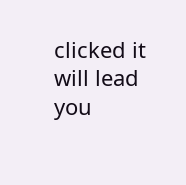clicked it will lead you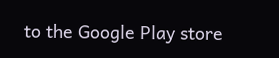to the Google Play store